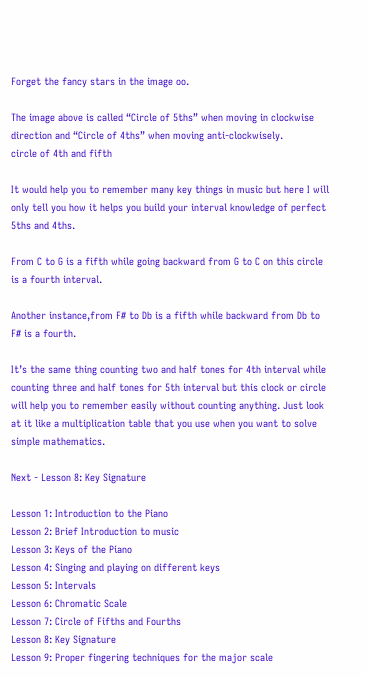Forget the fancy stars in the image oo.

The image above is called “Circle of 5ths” when moving in clockwise direction and “Circle of 4ths” when moving anti-clockwisely.
circle of 4th and fifth

It would help you to remember many key things in music but here I will only tell you how it helps you build your interval knowledge of perfect 5ths and 4ths.

From C to G is a fifth while going backward from G to C on this circle is a fourth interval.

Another instance,from F# to Db is a fifth while backward from Db to F# is a fourth.

It’s the same thing counting two and half tones for 4th interval while counting three and half tones for 5th interval but this clock or circle will help you to remember easily without counting anything. Just look at it like a multiplication table that you use when you want to solve simple mathematics.

Next - Lesson 8: Key Signature

Lesson 1: Introduction to the Piano
Lesson 2: Brief Introduction to music
Lesson 3: Keys of the Piano
Lesson 4: Singing and playing on different keys
Lesson 5: Intervals
Lesson 6: Chromatic Scale
Lesson 7: Circle of Fifths and Fourths
Lesson 8: Key Signature
Lesson 9: Proper fingering techniques for the major scale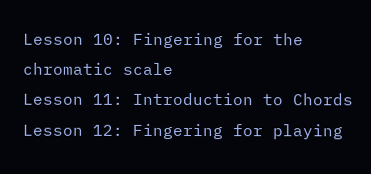Lesson 10: Fingering for the chromatic scale
Lesson 11: Introduction to Chords
Lesson 12: Fingering for playing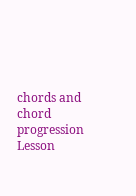chords and chord progression
Lesson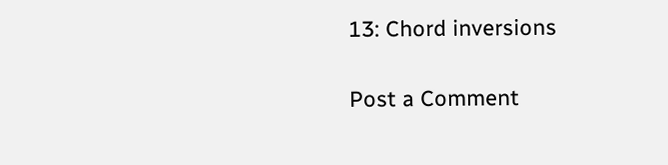13: Chord inversions

Post a Comment